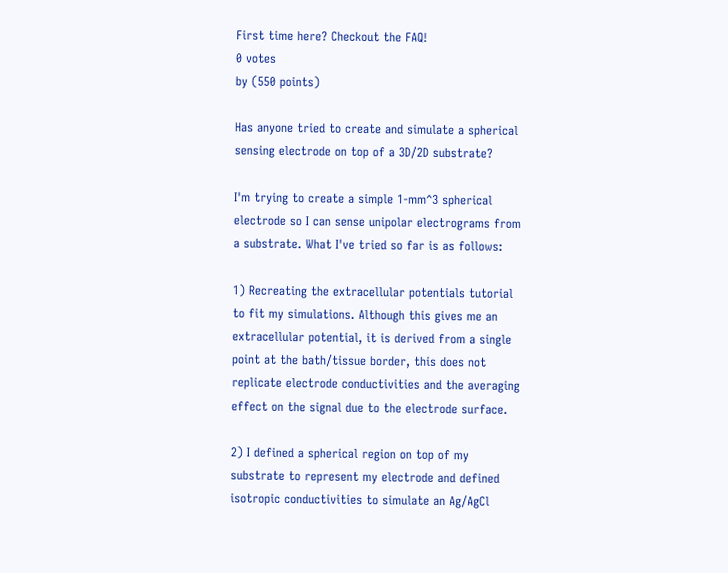First time here? Checkout the FAQ!
0 votes
by (550 points)

Has anyone tried to create and simulate a spherical sensing electrode on top of a 3D/2D substrate?

I'm trying to create a simple 1-mm^3 spherical electrode so I can sense unipolar electrograms from a substrate. What I've tried so far is as follows:

1) Recreating the extracellular potentials tutorial to fit my simulations. Although this gives me an extracellular potential, it is derived from a single point at the bath/tissue border, this does not replicate electrode conductivities and the averaging effect on the signal due to the electrode surface.

2) I defined a spherical region on top of my substrate to represent my electrode and defined isotropic conductivities to simulate an Ag/AgCl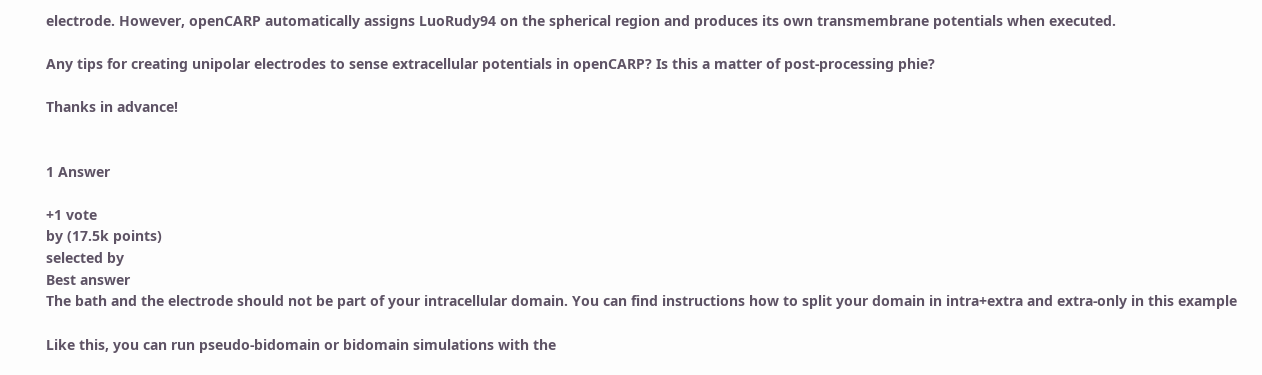electrode. However, openCARP automatically assigns LuoRudy94 on the spherical region and produces its own transmembrane potentials when executed.

Any tips for creating unipolar electrodes to sense extracellular potentials in openCARP? Is this a matter of post-processing phie?

Thanks in advance!


1 Answer

+1 vote
by (17.5k points)
selected by
Best answer
The bath and the electrode should not be part of your intracellular domain. You can find instructions how to split your domain in intra+extra and extra-only in this example

Like this, you can run pseudo-bidomain or bidomain simulations with the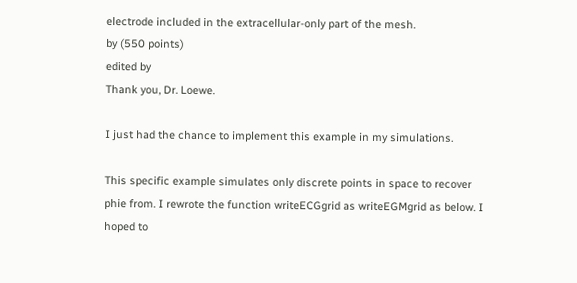electrode included in the extracellular-only part of the mesh.
by (550 points)
edited by
Thank you, Dr. Loewe.

I just had the chance to implement this example in my simulations.

This specific example simulates only discrete points in space to recover phie from. I rewrote the function writeECGgrid as writeEGMgrid as below. I hoped to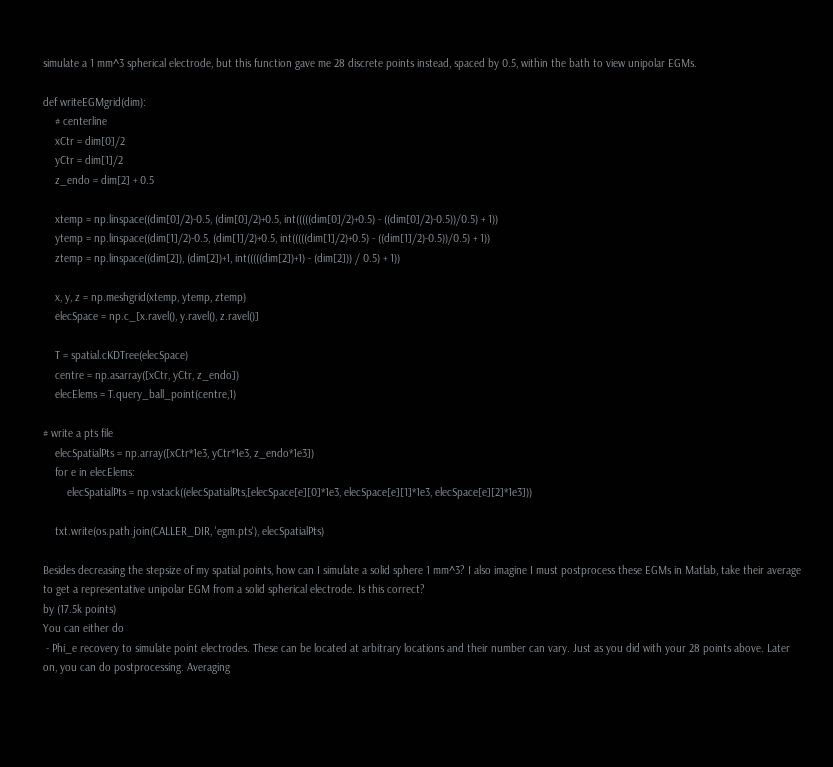simulate a 1 mm^3 spherical electrode, but this function gave me 28 discrete points instead, spaced by 0.5, within the bath to view unipolar EGMs.

def writeEGMgrid(dim):
    # centerline
    xCtr = dim[0]/2
    yCtr = dim[1]/2
    z_endo = dim[2] + 0.5

    xtemp = np.linspace((dim[0]/2)-0.5, (dim[0]/2)+0.5, int(((((dim[0]/2)+0.5) - ((dim[0]/2)-0.5))/0.5) + 1))
    ytemp = np.linspace((dim[1]/2)-0.5, (dim[1]/2)+0.5, int(((((dim[1]/2)+0.5) - ((dim[1]/2)-0.5))/0.5) + 1))
    ztemp = np.linspace((dim[2]), (dim[2])+1, int(((((dim[2])+1) - (dim[2])) / 0.5) + 1))

    x, y, z = np.meshgrid(xtemp, ytemp, ztemp)
    elecSpace = np.c_[x.ravel(), y.ravel(), z.ravel()]

    T = spatial.cKDTree(elecSpace)
    centre = np.asarray([xCtr, yCtr, z_endo])
    elecElems = T.query_ball_point(centre,1)

# write a pts file
    elecSpatialPts = np.array([xCtr*1e3, yCtr*1e3, z_endo*1e3])
    for e in elecElems:
        elecSpatialPts = np.vstack((elecSpatialPts,[elecSpace[e][0]*1e3, elecSpace[e][1]*1e3, elecSpace[e][2]*1e3]))

    txt.write(os.path.join(CALLER_DIR, 'egm.pts'), elecSpatialPts)

Besides decreasing the stepsize of my spatial points, how can I simulate a solid sphere 1 mm^3? I also imagine I must postprocess these EGMs in Matlab, take their average to get a representative unipolar EGM from a solid spherical electrode. Is this correct?
by (17.5k points)
You can either do
 - Phi_e recovery to simulate point electrodes. These can be located at arbitrary locations and their number can vary. Just as you did with your 28 points above. Later on, you can do postprocessing. Averaging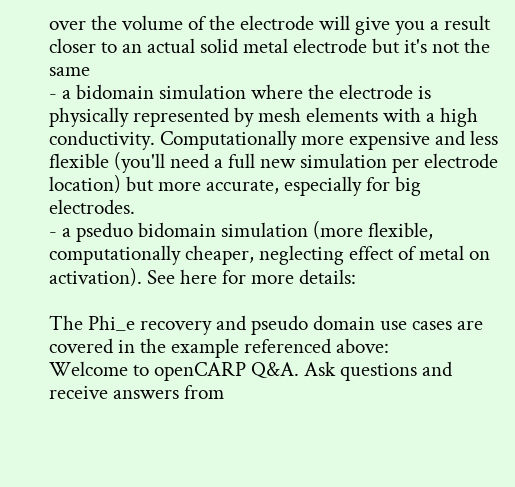over the volume of the electrode will give you a result closer to an actual solid metal electrode but it's not the same
- a bidomain simulation where the electrode is physically represented by mesh elements with a high conductivity. Computationally more expensive and less flexible (you'll need a full new simulation per electrode location) but more accurate, especially for big electrodes.
- a pseduo bidomain simulation (more flexible, computationally cheaper, neglecting effect of metal on activation). See here for more details:

The Phi_e recovery and pseudo domain use cases are covered in the example referenced above:
Welcome to openCARP Q&A. Ask questions and receive answers from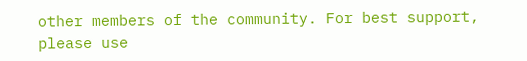other members of the community. For best support, please use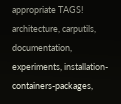appropriate TAGS!
architecture, carputils, documentation, experiments, installation-containers-packages,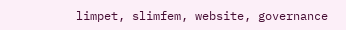limpet, slimfem, website, governance